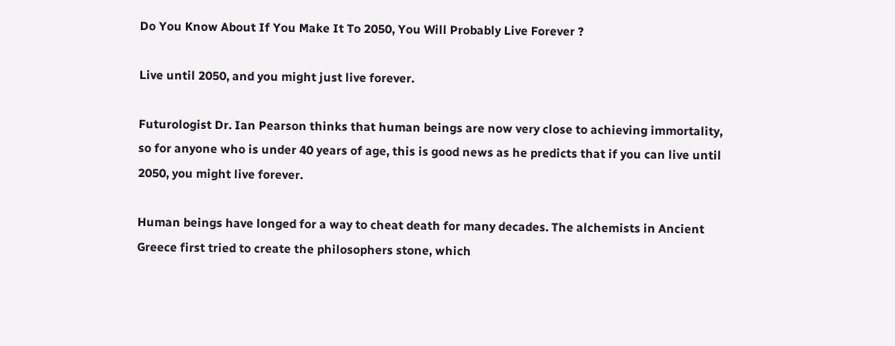Do You Know About If You Make It To 2050, You Will Probably Live Forever ?

Live until 2050, and you might just live forever.

Futurologist Dr. Ian Pearson thinks that human beings are now very close to achieving immortality, so for anyone who is under 40 years of age, this is good news as he predicts that if you can live until 2050, you might live forever.

Human beings have longed for a way to cheat death for many decades. The alchemists in Ancient Greece first tried to create the philosophers stone, which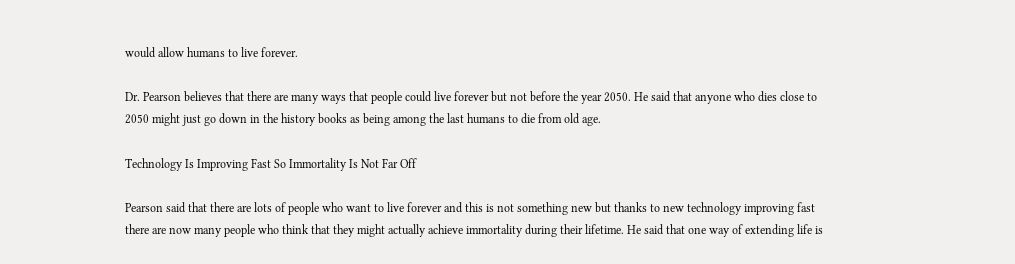would allow humans to live forever.

Dr. Pearson believes that there are many ways that people could live forever but not before the year 2050. He said that anyone who dies close to 2050 might just go down in the history books as being among the last humans to die from old age.

Technology Is Improving Fast So Immortality Is Not Far Off

Pearson said that there are lots of people who want to live forever and this is not something new but thanks to new technology improving fast there are now many people who think that they might actually achieve immortality during their lifetime. He said that one way of extending life is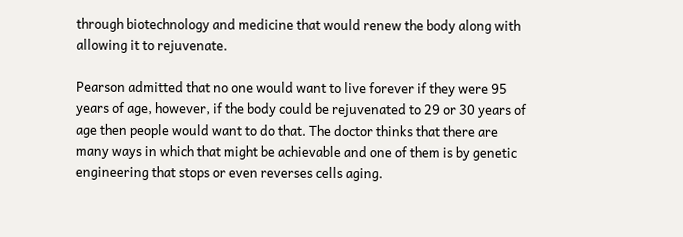through biotechnology and medicine that would renew the body along with allowing it to rejuvenate.

Pearson admitted that no one would want to live forever if they were 95 years of age, however, if the body could be rejuvenated to 29 or 30 years of age then people would want to do that. The doctor thinks that there are many ways in which that might be achievable and one of them is by genetic engineering that stops or even reverses cells aging.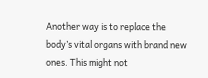Another way is to replace the body’s vital organs with brand new ones. This might not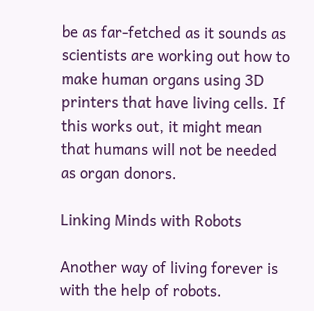be as far-fetched as it sounds as scientists are working out how to make human organs using 3D printers that have living cells. If this works out, it might mean that humans will not be needed as organ donors.

Linking Minds with Robots

Another way of living forever is with the help of robots.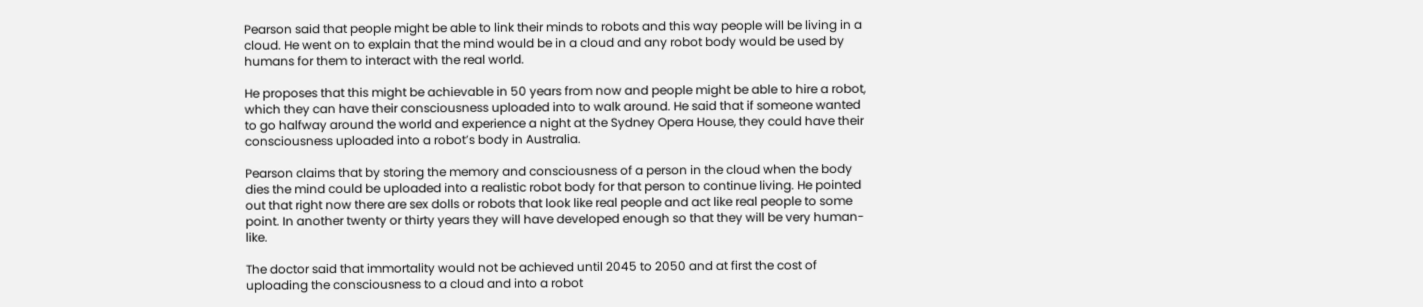Pearson said that people might be able to link their minds to robots and this way people will be living in a cloud. He went on to explain that the mind would be in a cloud and any robot body would be used by humans for them to interact with the real world.

He proposes that this might be achievable in 50 years from now and people might be able to hire a robot, which they can have their consciousness uploaded into to walk around. He said that if someone wanted to go halfway around the world and experience a night at the Sydney Opera House, they could have their consciousness uploaded into a robot’s body in Australia.

Pearson claims that by storing the memory and consciousness of a person in the cloud when the body dies the mind could be uploaded into a realistic robot body for that person to continue living. He pointed out that right now there are sex dolls or robots that look like real people and act like real people to some point. In another twenty or thirty years they will have developed enough so that they will be very human-like.

The doctor said that immortality would not be achieved until 2045 to 2050 and at first the cost of uploading the consciousness to a cloud and into a robot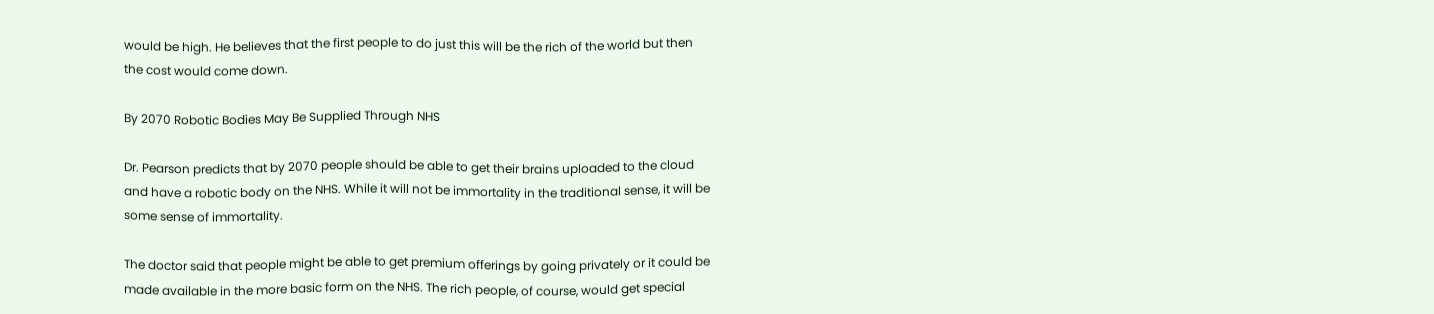would be high. He believes that the first people to do just this will be the rich of the world but then the cost would come down.

By 2070 Robotic Bodies May Be Supplied Through NHS

Dr. Pearson predicts that by 2070 people should be able to get their brains uploaded to the cloud and have a robotic body on the NHS. While it will not be immortality in the traditional sense, it will be some sense of immortality.

The doctor said that people might be able to get premium offerings by going privately or it could be made available in the more basic form on the NHS. The rich people, of course, would get special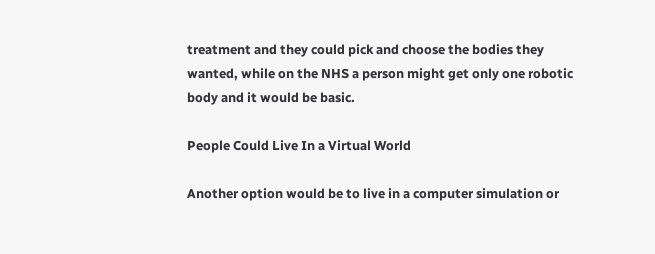treatment and they could pick and choose the bodies they wanted, while on the NHS a person might get only one robotic body and it would be basic.

People Could Live In a Virtual World

Another option would be to live in a computer simulation or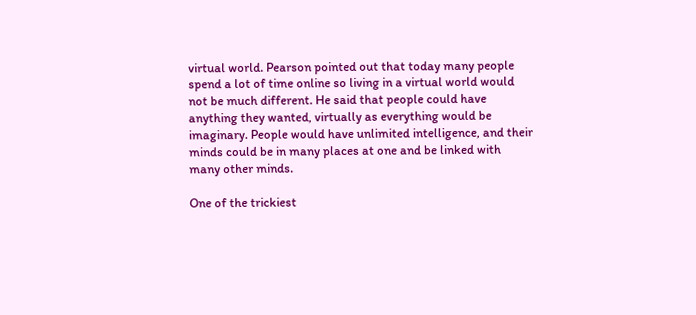virtual world. Pearson pointed out that today many people spend a lot of time online so living in a virtual world would not be much different. He said that people could have anything they wanted, virtually as everything would be imaginary. People would have unlimited intelligence, and their minds could be in many places at one and be linked with many other minds.

One of the trickiest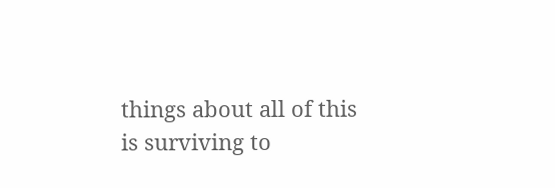things about all of this is surviving to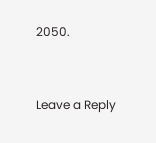2050.


Leave a Reply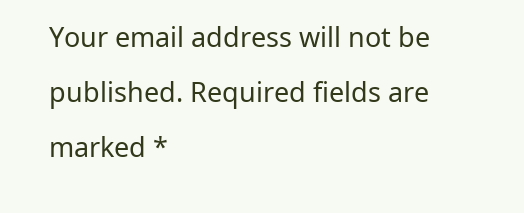Your email address will not be published. Required fields are marked *